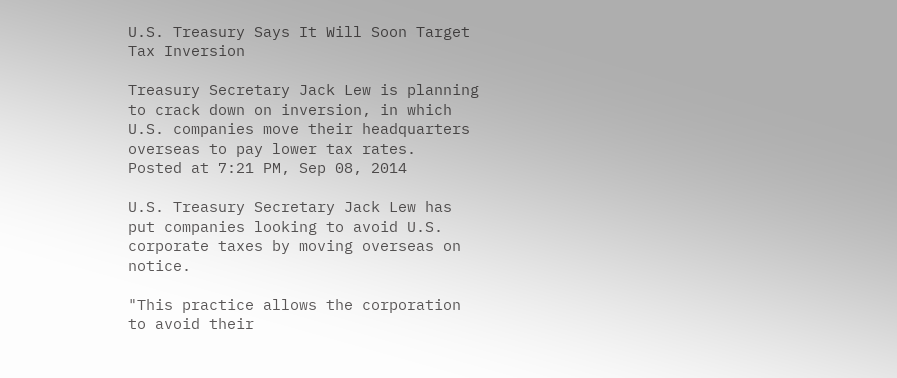U.S. Treasury Says It Will Soon Target Tax Inversion

Treasury Secretary Jack Lew is planning to crack down on inversion, in which U.S. companies move their headquarters overseas to pay lower tax rates.
Posted at 7:21 PM, Sep 08, 2014

U.S. Treasury Secretary Jack Lew has put companies looking to avoid U.S. corporate taxes by moving overseas on notice.

"This practice allows the corporation to avoid their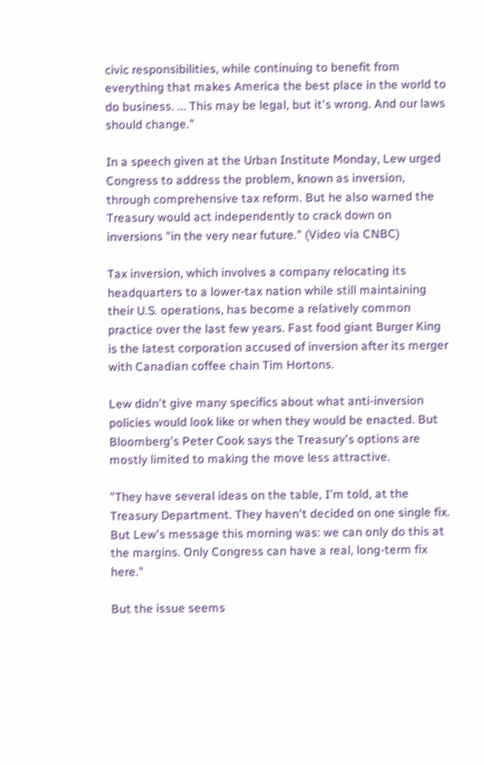civic responsibilities, while continuing to benefit from everything that makes America the best place in the world to do business. ... This may be legal, but it's wrong. And our laws should change."

In a speech given at the Urban Institute Monday, Lew urged Congress to address the problem, known as inversion, through comprehensive tax reform. But he also warned the Treasury would act independently to crack down on inversions "in the very near future." (Video via CNBC)

Tax inversion, which involves a company relocating its headquarters to a lower-tax nation while still maintaining their U.S. operations, has become a relatively common practice over the last few years. Fast food giant Burger King is the latest corporation accused of inversion after its merger with Canadian coffee chain Tim Hortons.

Lew didn't give many specifics about what anti-inversion policies would look like or when they would be enacted. But Bloomberg's Peter Cook says the Treasury's options are mostly limited to making the move less attractive.

"They have several ideas on the table, I'm told, at the Treasury Department. They haven't decided on one single fix. But Lew's message this morning was: we can only do this at the margins. Only Congress can have a real, long-term fix here."

But the issue seems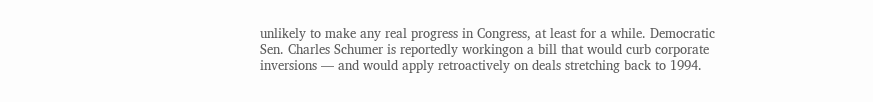unlikely to make any real progress in Congress, at least for a while. Democratic Sen. Charles Schumer is reportedly workingon a bill that would curb corporate inversions — and would apply retroactively on deals stretching back to 1994.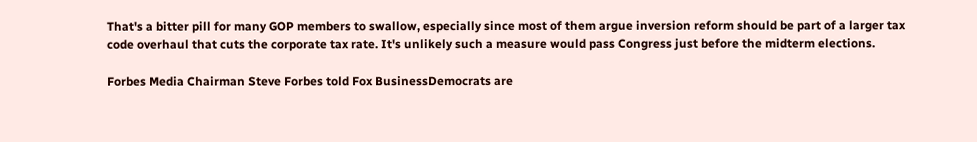That's a bitter pill for many GOP members to swallow, especially since most of them argue inversion reform should be part of a larger tax code overhaul that cuts the corporate tax rate. It's unlikely such a measure would pass Congress just before the midterm elections.

Forbes Media Chairman Steve Forbes told Fox BusinessDemocrats are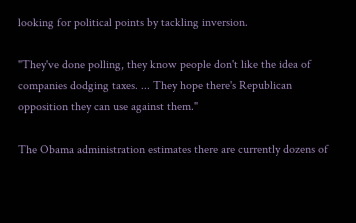looking for political points by tackling inversion.

"They've done polling, they know people don't like the idea of companies dodging taxes. ... They hope there's Republican opposition they can use against them."

The Obama administration estimates there are currently dozens of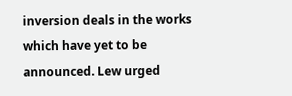inversion deals in the works which have yet to be announced. Lew urged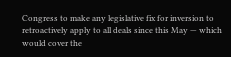Congress to make any legislative fix for inversion to retroactively apply to all deals since this May — which would cover the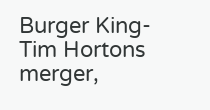Burger King-Tim Hortons merger,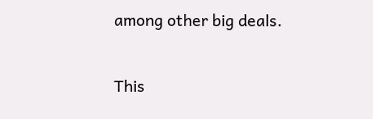among other big deals.

This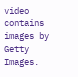video contains images by Getty Images.